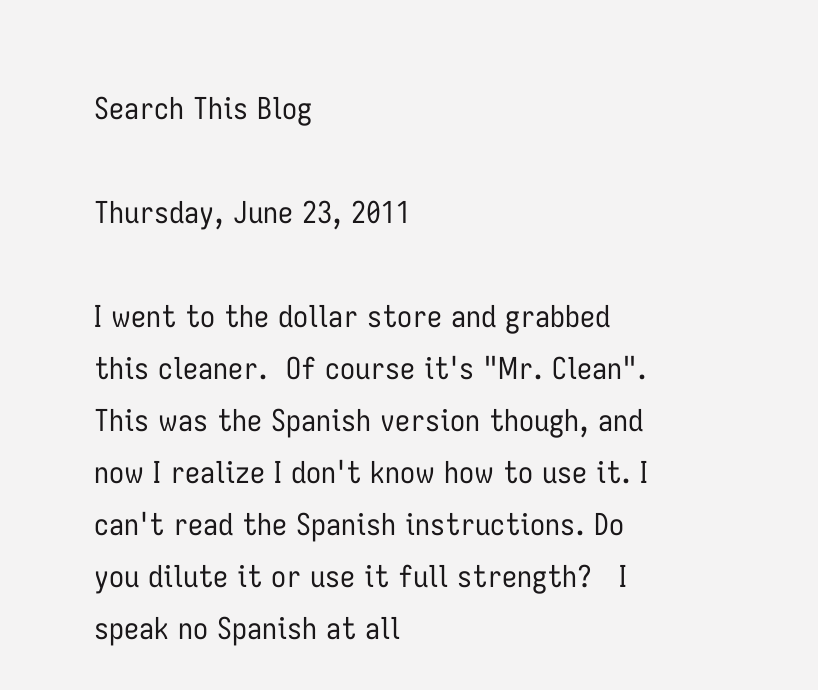Search This Blog

Thursday, June 23, 2011

I went to the dollar store and grabbed this cleaner.  Of course it's "Mr. Clean".  This was the Spanish version though, and now I realize I don't know how to use it. I can't read the Spanish instructions. Do you dilute it or use it full strength?   I speak no Spanish at all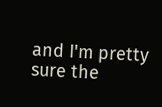and I'm pretty sure the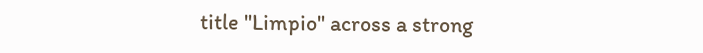title "Limpio" across a strong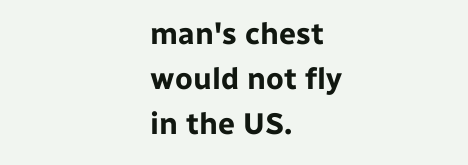man's chest would not fly in the US.